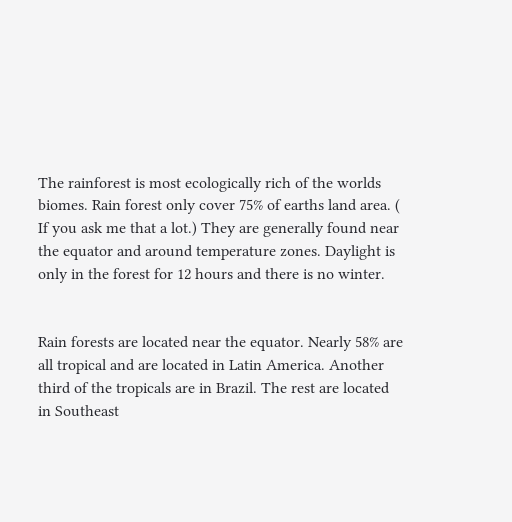The rainforest is most ecologically rich of the worlds biomes. Rain forest only cover 75% of earths land area. ( If you ask me that a lot.) They are generally found near the equator and around temperature zones. Daylight is only in the forest for 12 hours and there is no winter.


Rain forests are located near the equator. Nearly 58% are all tropical and are located in Latin America. Another third of the tropicals are in Brazil. The rest are located in Southeast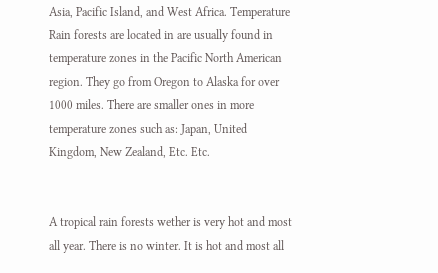Asia, Pacific Island, and West Africa. Temperature Rain forests are located in are usually found in temperature zones in the Pacific North American region. They go from Oregon to Alaska for over 1000 miles. There are smaller ones in more temperature zones such as: Japan, United Kingdom, New Zealand, Etc. Etc.


A tropical rain forests wether is very hot and most all year. There is no winter. It is hot and most all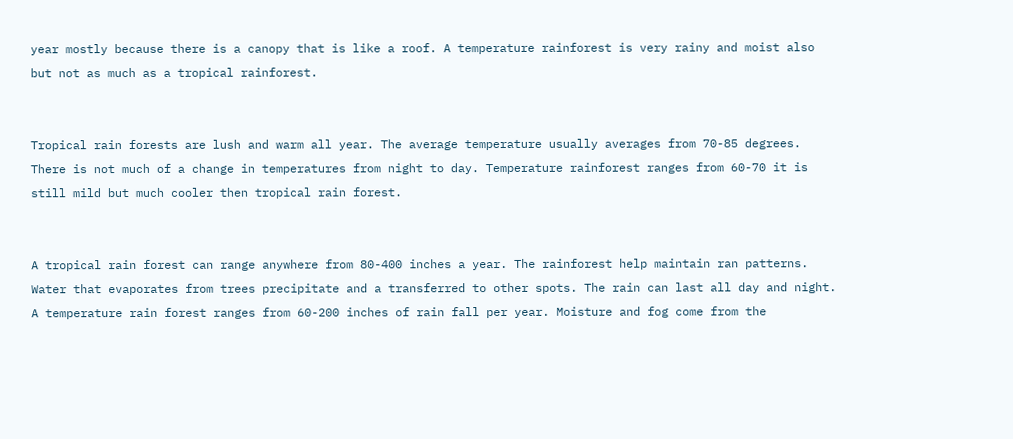year mostly because there is a canopy that is like a roof. A temperature rainforest is very rainy and moist also but not as much as a tropical rainforest.


Tropical rain forests are lush and warm all year. The average temperature usually averages from 70-85 degrees. There is not much of a change in temperatures from night to day. Temperature rainforest ranges from 60-70 it is still mild but much cooler then tropical rain forest.


A tropical rain forest can range anywhere from 80-400 inches a year. The rainforest help maintain ran patterns. Water that evaporates from trees precipitate and a transferred to other spots. The rain can last all day and night. A temperature rain forest ranges from 60-200 inches of rain fall per year. Moisture and fog come from the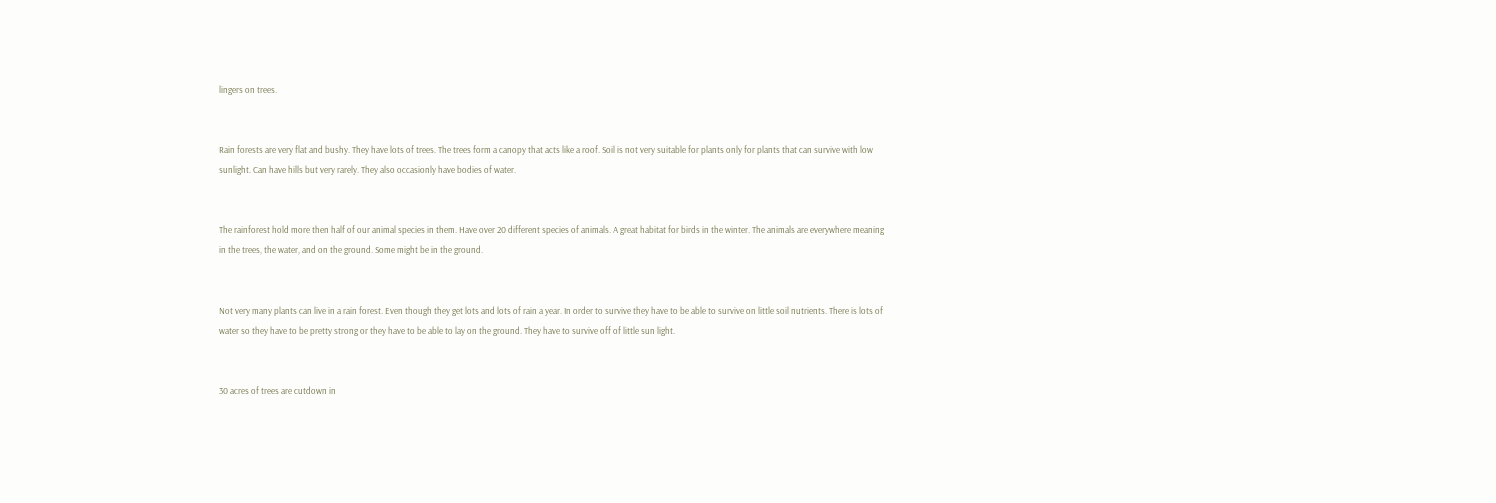lingers on trees.


Rain forests are very flat and bushy. They have lots of trees. The trees form a canopy that acts like a roof. Soil is not very suitable for plants only for plants that can survive with low sunlight. Can have hills but very rarely. They also occasionly have bodies of water.


The rainforest hold more then half of our animal species in them. Have over 20 different species of animals. A great habitat for birds in the winter. The animals are everywhere meaning in the trees, the water, and on the ground. Some might be in the ground.


Not very many plants can live in a rain forest. Even though they get lots and lots of rain a year. In order to survive they have to be able to survive on little soil nutrients. There is lots of water so they have to be pretty strong or they have to be able to lay on the ground. They have to survive off of little sun light.


30 acres of trees are cutdown in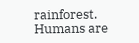rainforest. Humans are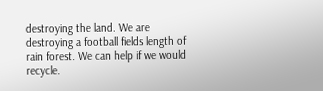destroying the land. We are destroying a football fields length of rain forest. We can help if we would recycle.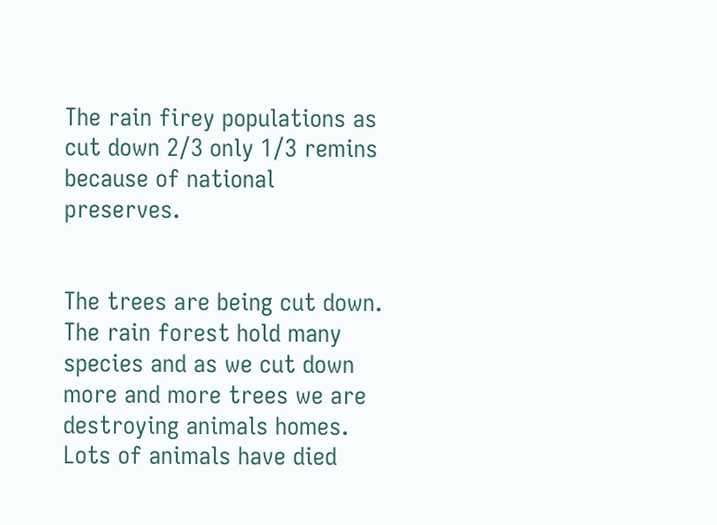The rain firey populations as cut down 2/3 only 1/3 remins because of national preserves.


The trees are being cut down. The rain forest hold many species and as we cut down more and more trees we are destroying animals homes. Lots of animals have died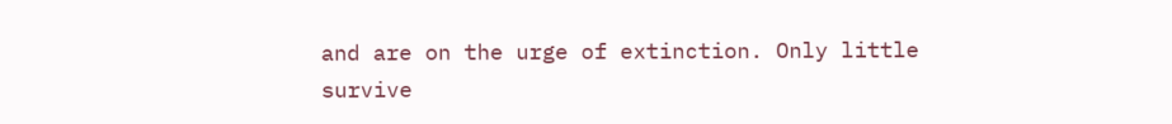and are on the urge of extinction. Only little survive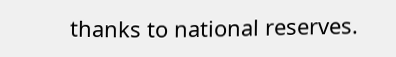thanks to national reserves.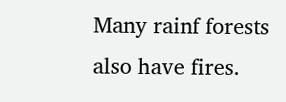Many rainf forests also have fires.